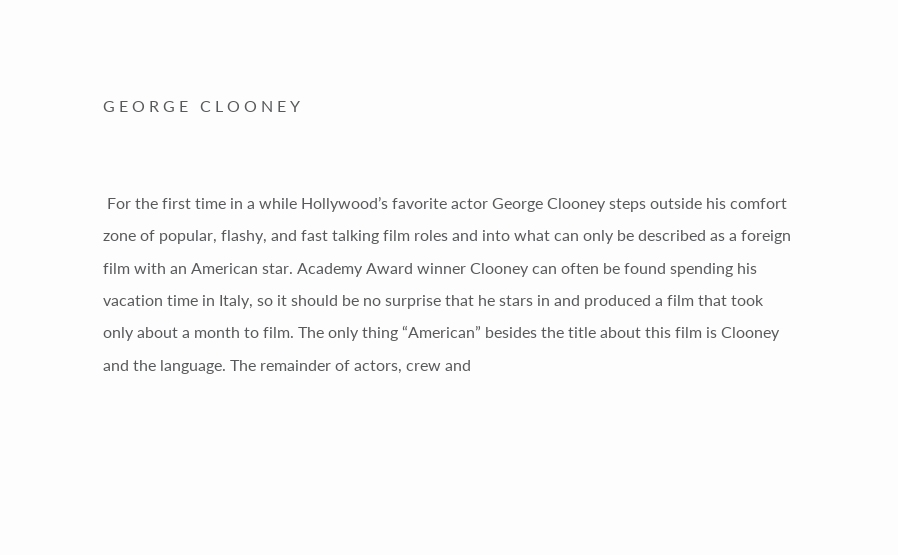G E O R G E   C L O O N E Y


 For the first time in a while Hollywood’s favorite actor George Clooney steps outside his comfort zone of popular, flashy, and fast talking film roles and into what can only be described as a foreign film with an American star. Academy Award winner Clooney can often be found spending his vacation time in Italy, so it should be no surprise that he stars in and produced a film that took only about a month to film. The only thing “American” besides the title about this film is Clooney and the language. The remainder of actors, crew and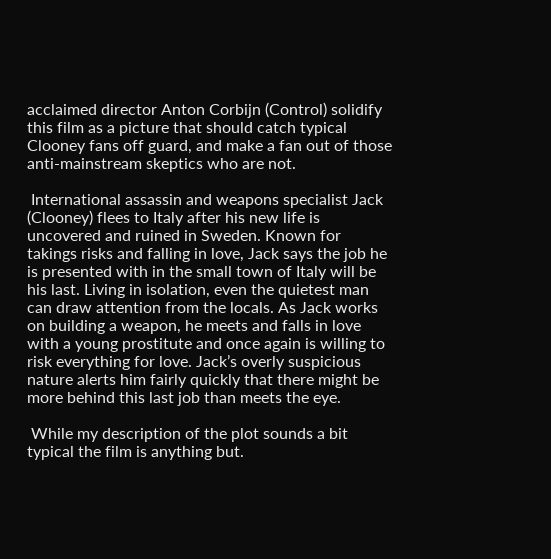acclaimed director Anton Corbijn (Control) solidify this film as a picture that should catch typical Clooney fans off guard, and make a fan out of those anti-mainstream skeptics who are not.

 International assassin and weapons specialist Jack (Clooney) flees to Italy after his new life is uncovered and ruined in Sweden. Known for takings risks and falling in love, Jack says the job he is presented with in the small town of Italy will be his last. Living in isolation, even the quietest man can draw attention from the locals. As Jack works on building a weapon, he meets and falls in love with a young prostitute and once again is willing to risk everything for love. Jack’s overly suspicious nature alerts him fairly quickly that there might be more behind this last job than meets the eye.

 While my description of the plot sounds a bit typical the film is anything but.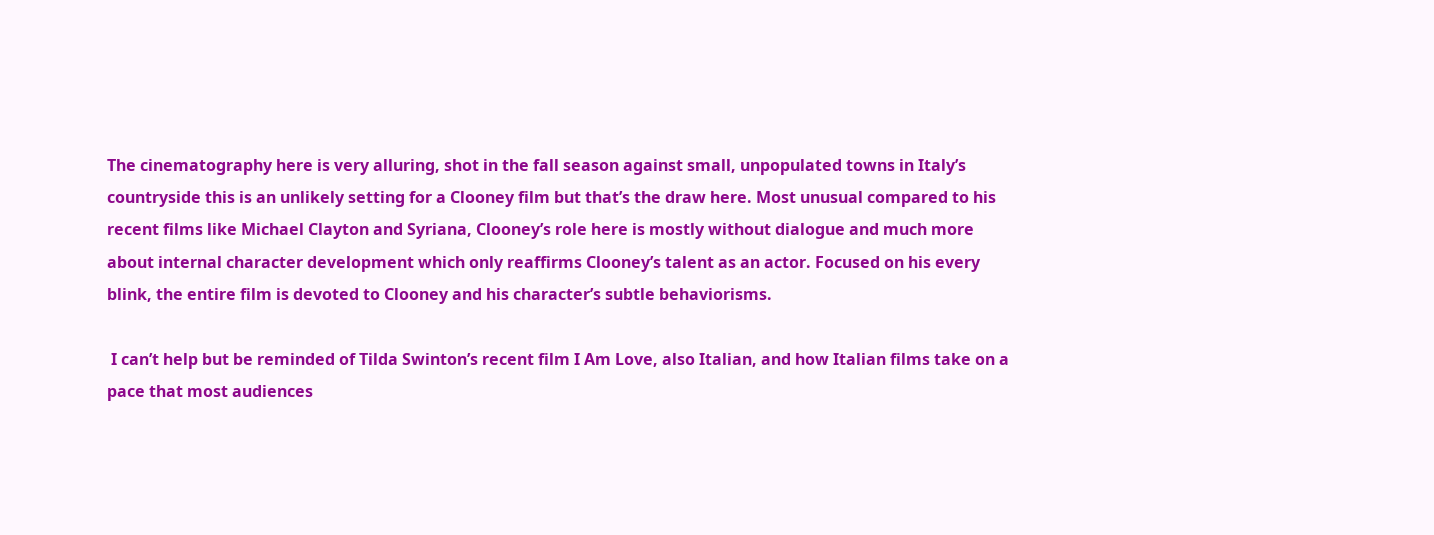The cinematography here is very alluring, shot in the fall season against small, unpopulated towns in Italy’s countryside this is an unlikely setting for a Clooney film but that’s the draw here. Most unusual compared to his recent films like Michael Clayton and Syriana, Clooney’s role here is mostly without dialogue and much more about internal character development which only reaffirms Clooney’s talent as an actor. Focused on his every blink, the entire film is devoted to Clooney and his character’s subtle behaviorisms.

 I can’t help but be reminded of Tilda Swinton’s recent film I Am Love, also Italian, and how Italian films take on a pace that most audiences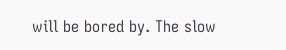will be bored by. The slow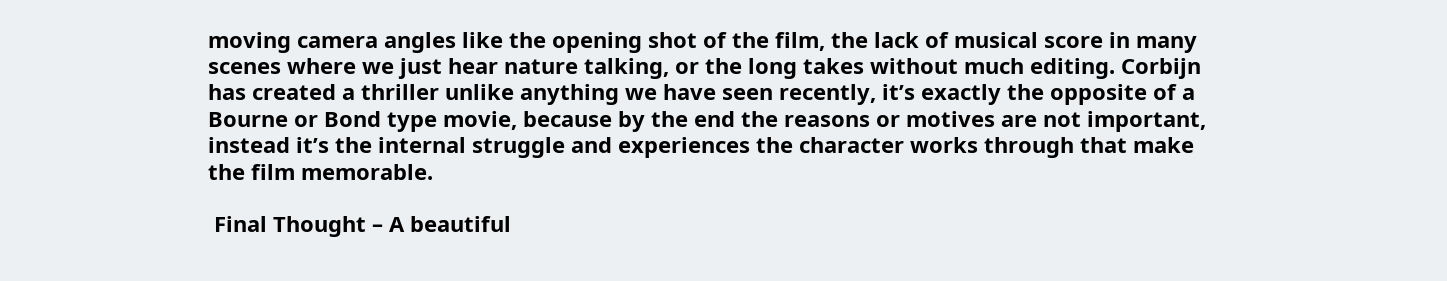moving camera angles like the opening shot of the film, the lack of musical score in many scenes where we just hear nature talking, or the long takes without much editing. Corbijn has created a thriller unlike anything we have seen recently, it’s exactly the opposite of a Bourne or Bond type movie, because by the end the reasons or motives are not important, instead it’s the internal struggle and experiences the character works through that make the film memorable.

 Final Thought – A beautiful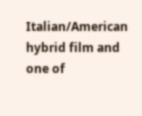Italian/American hybrid film and one of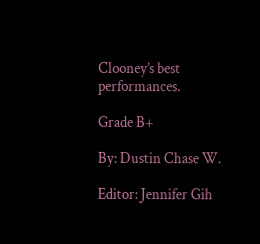Clooney’s best performances.

Grade B+

By: Dustin Chase W.

Editor: Jennifer Gih